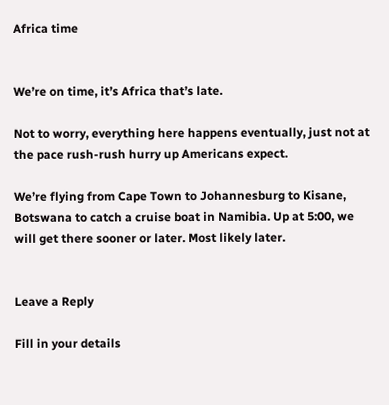Africa time


We’re on time, it’s Africa that’s late.

Not to worry, everything here happens eventually, just not at the pace rush-rush hurry up Americans expect.

We’re flying from Cape Town to Johannesburg to Kisane, Botswana to catch a cruise boat in Namibia. Up at 5:00, we will get there sooner or later. Most likely later.


Leave a Reply

Fill in your details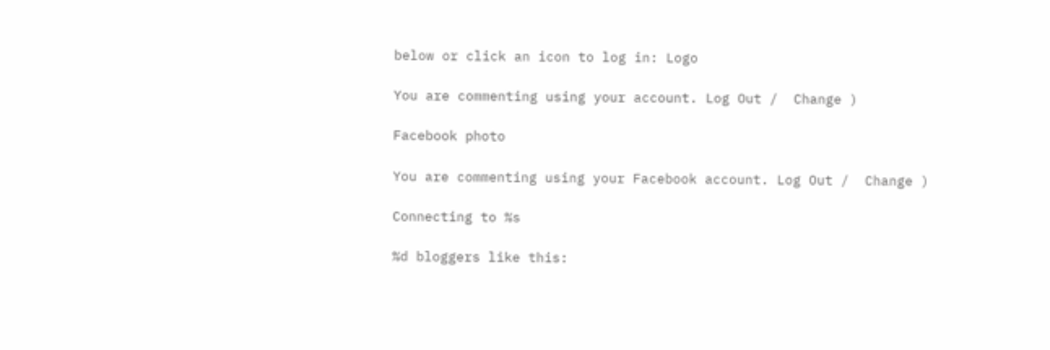below or click an icon to log in: Logo

You are commenting using your account. Log Out /  Change )

Facebook photo

You are commenting using your Facebook account. Log Out /  Change )

Connecting to %s

%d bloggers like this: